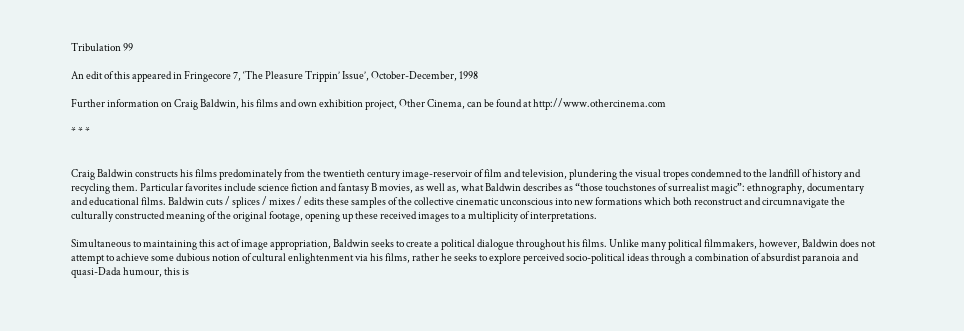Tribulation 99

An edit of this appeared in Fringecore 7, ‘The Pleasure Trippin’ Issue’, October-December, 1998

Further information on Craig Baldwin, his films and own exhibition project, Other Cinema, can be found at http://www.othercinema.com

* * *


Craig Baldwin constructs his films predominately from the twentieth century image-reservoir of film and television, plundering the visual tropes condemned to the landfill of history and recycling them. Particular favorites include science fiction and fantasy B movies, as well as, what Baldwin describes as “those touchstones of surrealist magic”: ethnography, documentary and educational films. Baldwin cuts / splices / mixes / edits these samples of the collective cinematic unconscious into new formations which both reconstruct and circumnavigate the culturally constructed meaning of the original footage, opening up these received images to a multiplicity of interpretations.

Simultaneous to maintaining this act of image appropriation, Baldwin seeks to create a political dialogue throughout his films. Unlike many political filmmakers, however, Baldwin does not attempt to achieve some dubious notion of cultural enlightenment via his films, rather he seeks to explore perceived socio-political ideas through a combination of absurdist paranoia and quasi-Dada humour, this is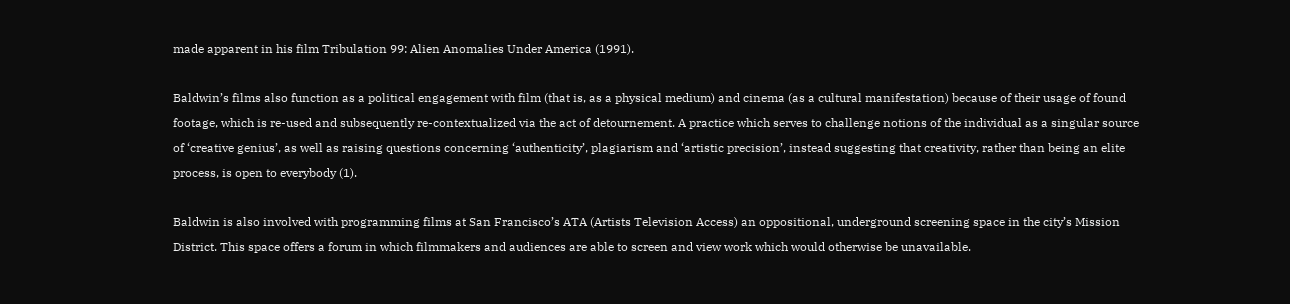made apparent in his film Tribulation 99: Alien Anomalies Under America (1991).

Baldwin’s films also function as a political engagement with film (that is, as a physical medium) and cinema (as a cultural manifestation) because of their usage of found footage, which is re-used and subsequently re-contextualized via the act of detournement. A practice which serves to challenge notions of the individual as a singular source of ‘creative genius’, as well as raising questions concerning ‘authenticity’, plagiarism and ‘artistic precision’, instead suggesting that creativity, rather than being an elite process, is open to everybody (1).

Baldwin is also involved with programming films at San Francisco’s ATA (Artists Television Access) an oppositional, underground screening space in the city’s Mission District. This space offers a forum in which filmmakers and audiences are able to screen and view work which would otherwise be unavailable.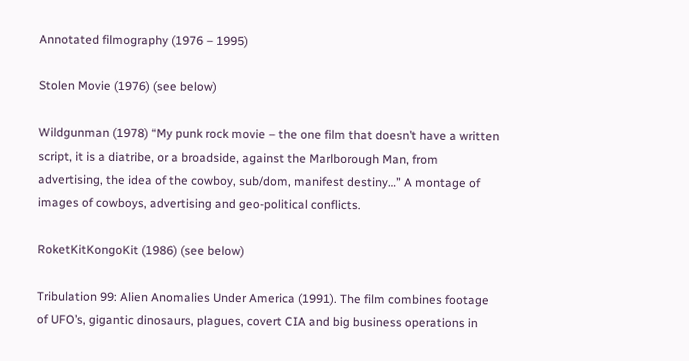Annotated filmography (1976 – 1995)

Stolen Movie (1976) (see below)

Wildgunman (1978) “My punk rock movie – the one film that doesn’t have a written script, it is a diatribe, or a broadside, against the Marlborough Man, from advertising, the idea of the cowboy, sub/dom, manifest destiny…” A montage of images of cowboys, advertising and geo-political conflicts.

RoketKitKongoKit (1986) (see below)

Tribulation 99: Alien Anomalies Under America (1991). The film combines footage of UFO’s, gigantic dinosaurs, plagues, covert CIA and big business operations in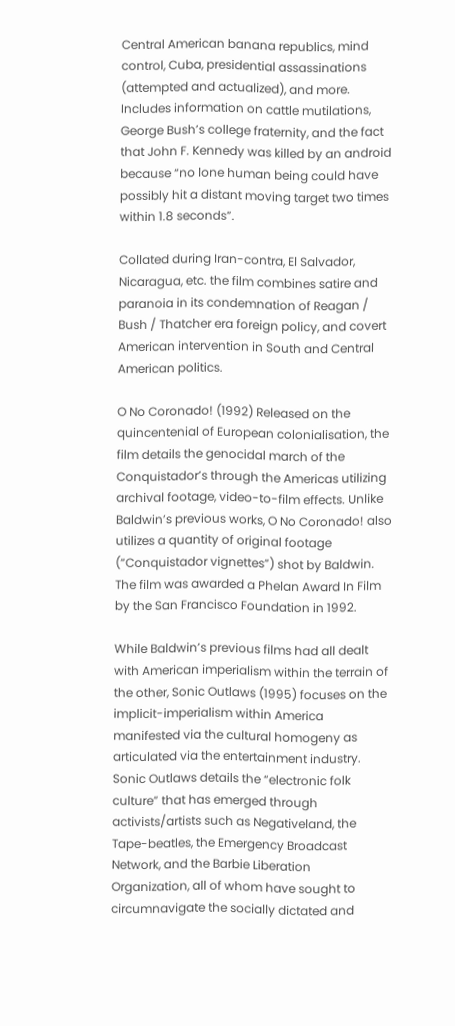Central American banana republics, mind control, Cuba, presidential assassinations (attempted and actualized), and more. Includes information on cattle mutilations, George Bush’s college fraternity, and the fact that John F. Kennedy was killed by an android because “no lone human being could have possibly hit a distant moving target two times within 1.8 seconds”.

Collated during Iran-contra, El Salvador, Nicaragua, etc. the film combines satire and paranoia in its condemnation of Reagan / Bush / Thatcher era foreign policy, and covert American intervention in South and Central American politics.

O No Coronado! (1992) Released on the quincentenial of European colonialisation, the film details the genocidal march of the Conquistador’s through the Americas utilizing archival footage, video-to-film effects. Unlike Baldwin’s previous works, O No Coronado! also utilizes a quantity of original footage (“Conquistador vignettes”) shot by Baldwin. The film was awarded a Phelan Award In Film by the San Francisco Foundation in 1992.

While Baldwin’s previous films had all dealt with American imperialism within the terrain of the other, Sonic Outlaws (1995) focuses on the implicit-imperialism within America manifested via the cultural homogeny as articulated via the entertainment industry. Sonic Outlaws details the “electronic folk culture” that has emerged through activists/artists such as Negativeland, the Tape-beatles, the Emergency Broadcast Network, and the Barbie Liberation Organization, all of whom have sought to circumnavigate the socially dictated and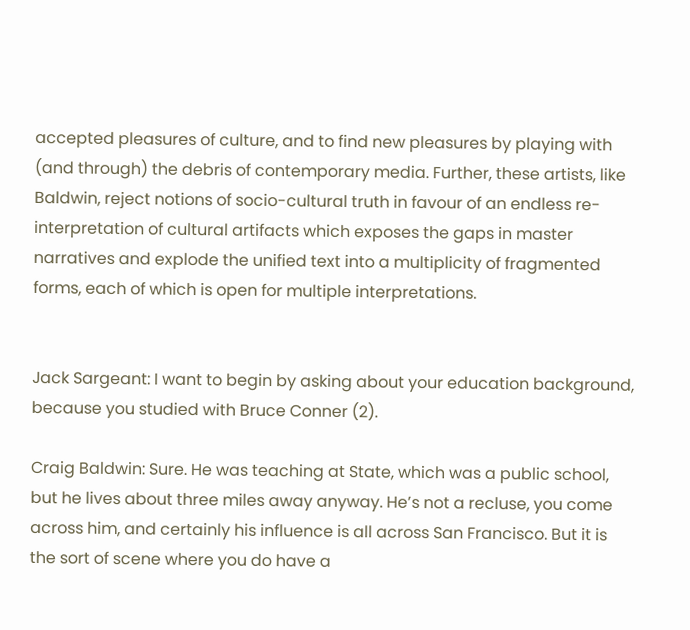accepted pleasures of culture, and to find new pleasures by playing with (and through) the debris of contemporary media. Further, these artists, like Baldwin, reject notions of socio-cultural truth in favour of an endless re-interpretation of cultural artifacts which exposes the gaps in master narratives and explode the unified text into a multiplicity of fragmented forms, each of which is open for multiple interpretations.


Jack Sargeant: I want to begin by asking about your education background, because you studied with Bruce Conner (2).

Craig Baldwin: Sure. He was teaching at State, which was a public school, but he lives about three miles away anyway. He’s not a recluse, you come across him, and certainly his influence is all across San Francisco. But it is the sort of scene where you do have a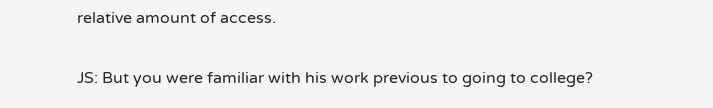relative amount of access.

JS: But you were familiar with his work previous to going to college?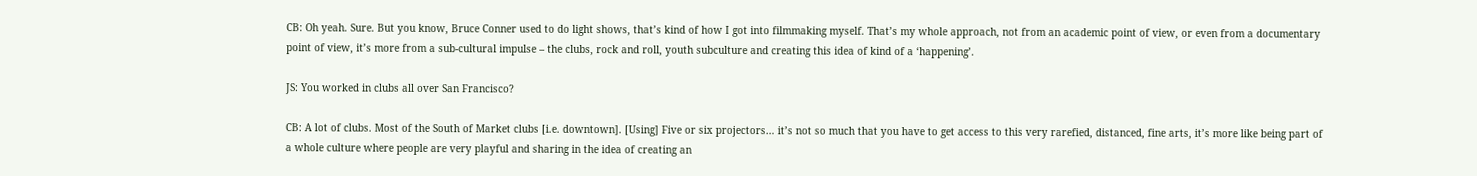CB: Oh yeah. Sure. But you know, Bruce Conner used to do light shows, that’s kind of how I got into filmmaking myself. That’s my whole approach, not from an academic point of view, or even from a documentary point of view, it’s more from a sub-cultural impulse – the clubs, rock and roll, youth subculture and creating this idea of kind of a ‘happening’.

JS: You worked in clubs all over San Francisco?

CB: A lot of clubs. Most of the South of Market clubs [i.e. downtown]. [Using] Five or six projectors… it’s not so much that you have to get access to this very rarefied, distanced, fine arts, it’s more like being part of a whole culture where people are very playful and sharing in the idea of creating an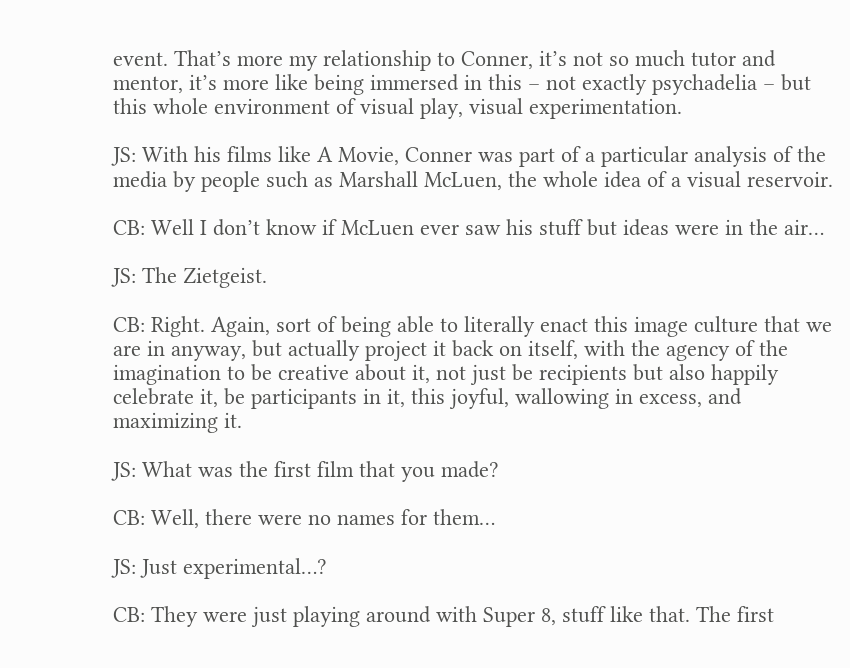event. That’s more my relationship to Conner, it’s not so much tutor and mentor, it’s more like being immersed in this – not exactly psychadelia – but this whole environment of visual play, visual experimentation.

JS: With his films like A Movie, Conner was part of a particular analysis of the media by people such as Marshall McLuen, the whole idea of a visual reservoir.

CB: Well I don’t know if McLuen ever saw his stuff but ideas were in the air…

JS: The Zietgeist.

CB: Right. Again, sort of being able to literally enact this image culture that we are in anyway, but actually project it back on itself, with the agency of the imagination to be creative about it, not just be recipients but also happily celebrate it, be participants in it, this joyful, wallowing in excess, and maximizing it.

JS: What was the first film that you made?

CB: Well, there were no names for them…

JS: Just experimental…?

CB: They were just playing around with Super 8, stuff like that. The first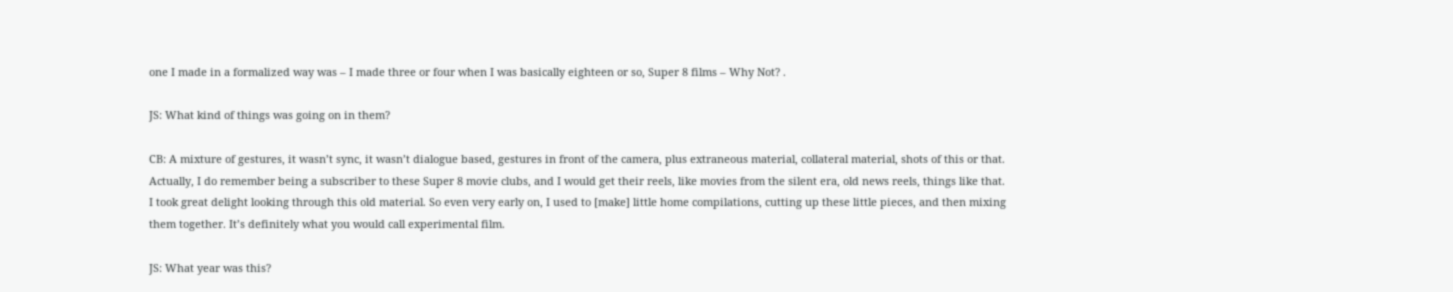one I made in a formalized way was – I made three or four when I was basically eighteen or so, Super 8 films – Why Not? .

JS: What kind of things was going on in them?

CB: A mixture of gestures, it wasn’t sync, it wasn’t dialogue based, gestures in front of the camera, plus extraneous material, collateral material, shots of this or that. Actually, I do remember being a subscriber to these Super 8 movie clubs, and I would get their reels, like movies from the silent era, old news reels, things like that. I took great delight looking through this old material. So even very early on, I used to [make] little home compilations, cutting up these little pieces, and then mixing them together. It’s definitely what you would call experimental film.

JS: What year was this?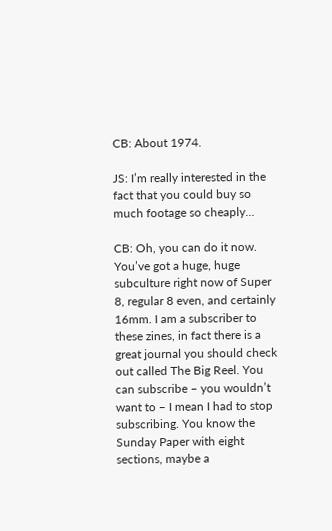CB: About 1974.

JS: I’m really interested in the fact that you could buy so much footage so cheaply…

CB: Oh, you can do it now. You’ve got a huge, huge subculture right now of Super 8, regular 8 even, and certainly 16mm. I am a subscriber to these zines, in fact there is a great journal you should check out called The Big Reel. You can subscribe – you wouldn’t want to – I mean I had to stop subscribing. You know the Sunday Paper with eight sections, maybe a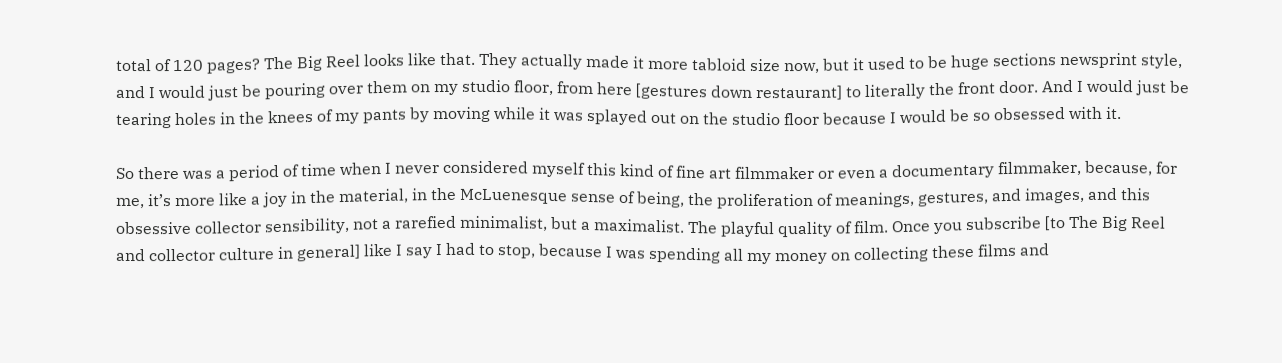total of 120 pages? The Big Reel looks like that. They actually made it more tabloid size now, but it used to be huge sections newsprint style, and I would just be pouring over them on my studio floor, from here [gestures down restaurant] to literally the front door. And I would just be tearing holes in the knees of my pants by moving while it was splayed out on the studio floor because I would be so obsessed with it.

So there was a period of time when I never considered myself this kind of fine art filmmaker or even a documentary filmmaker, because, for me, it’s more like a joy in the material, in the McLuenesque sense of being, the proliferation of meanings, gestures, and images, and this obsessive collector sensibility, not a rarefied minimalist, but a maximalist. The playful quality of film. Once you subscribe [to The Big Reel and collector culture in general] like I say I had to stop, because I was spending all my money on collecting these films and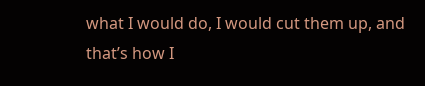what I would do, I would cut them up, and that’s how I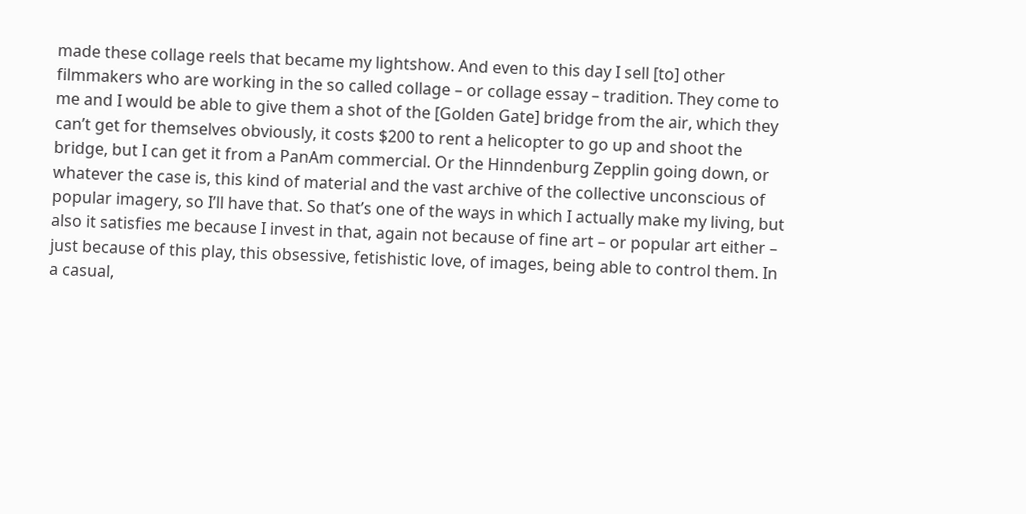made these collage reels that became my lightshow. And even to this day I sell [to] other filmmakers who are working in the so called collage – or collage essay – tradition. They come to me and I would be able to give them a shot of the [Golden Gate] bridge from the air, which they can’t get for themselves obviously, it costs $200 to rent a helicopter to go up and shoot the bridge, but I can get it from a PanAm commercial. Or the Hinndenburg Zepplin going down, or whatever the case is, this kind of material and the vast archive of the collective unconscious of popular imagery, so I’ll have that. So that’s one of the ways in which I actually make my living, but also it satisfies me because I invest in that, again not because of fine art – or popular art either – just because of this play, this obsessive, fetishistic love, of images, being able to control them. In a casual,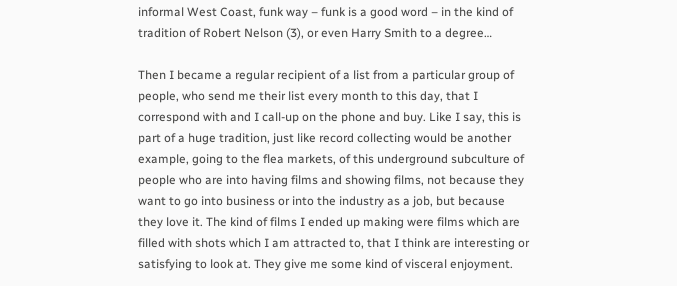informal West Coast, funk way – funk is a good word – in the kind of tradition of Robert Nelson (3), or even Harry Smith to a degree…

Then I became a regular recipient of a list from a particular group of people, who send me their list every month to this day, that I correspond with and I call-up on the phone and buy. Like I say, this is part of a huge tradition, just like record collecting would be another example, going to the flea markets, of this underground subculture of people who are into having films and showing films, not because they want to go into business or into the industry as a job, but because they love it. The kind of films I ended up making were films which are filled with shots which I am attracted to, that I think are interesting or satisfying to look at. They give me some kind of visceral enjoyment.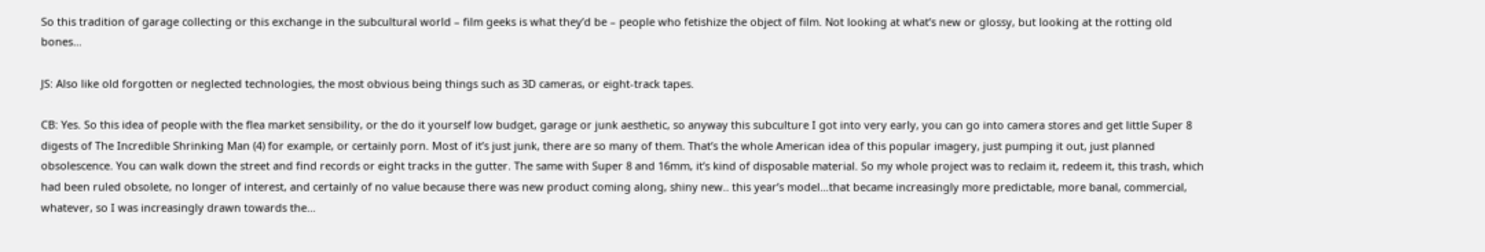So this tradition of garage collecting or this exchange in the subcultural world – film geeks is what they’d be – people who fetishize the object of film. Not looking at what’s new or glossy, but looking at the rotting old bones…

JS: Also like old forgotten or neglected technologies, the most obvious being things such as 3D cameras, or eight-track tapes.

CB: Yes. So this idea of people with the flea market sensibility, or the do it yourself low budget, garage or junk aesthetic, so anyway this subculture I got into very early, you can go into camera stores and get little Super 8 digests of The Incredible Shrinking Man (4) for example, or certainly porn. Most of it’s just junk, there are so many of them. That’s the whole American idea of this popular imagery, just pumping it out, just planned obsolescence. You can walk down the street and find records or eight tracks in the gutter. The same with Super 8 and 16mm, it’s kind of disposable material. So my whole project was to reclaim it, redeem it, this trash, which had been ruled obsolete, no longer of interest, and certainly of no value because there was new product coming along, shiny new.. this year’s model…that became increasingly more predictable, more banal, commercial, whatever, so I was increasingly drawn towards the…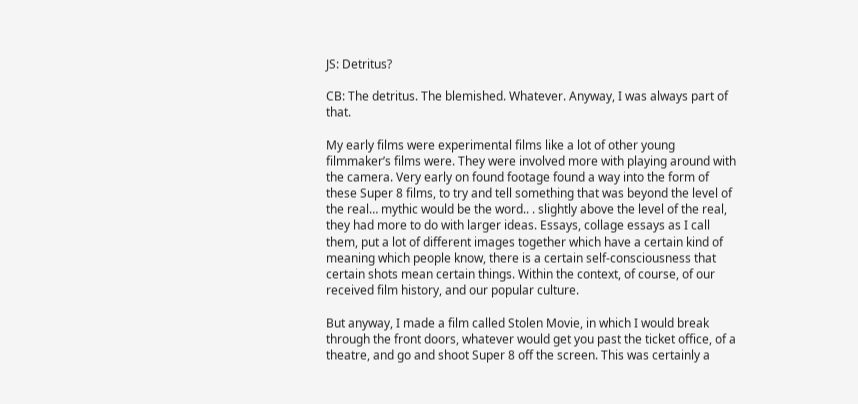JS: Detritus?

CB: The detritus. The blemished. Whatever. Anyway, I was always part of that.

My early films were experimental films like a lot of other young filmmaker’s films were. They were involved more with playing around with the camera. Very early on found footage found a way into the form of these Super 8 films, to try and tell something that was beyond the level of the real… mythic would be the word.. . slightly above the level of the real, they had more to do with larger ideas. Essays, collage essays as I call them, put a lot of different images together which have a certain kind of meaning which people know, there is a certain self-consciousness that certain shots mean certain things. Within the context, of course, of our received film history, and our popular culture.

But anyway, I made a film called Stolen Movie, in which I would break through the front doors, whatever would get you past the ticket office, of a theatre, and go and shoot Super 8 off the screen. This was certainly a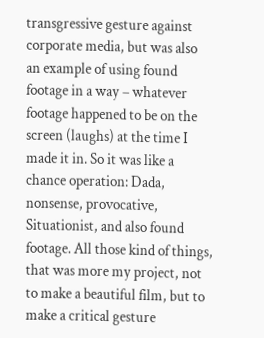transgressive gesture against corporate media, but was also an example of using found footage in a way – whatever footage happened to be on the screen (laughs) at the time I made it in. So it was like a chance operation: Dada, nonsense, provocative, Situationist, and also found footage. All those kind of things, that was more my project, not to make a beautiful film, but to make a critical gesture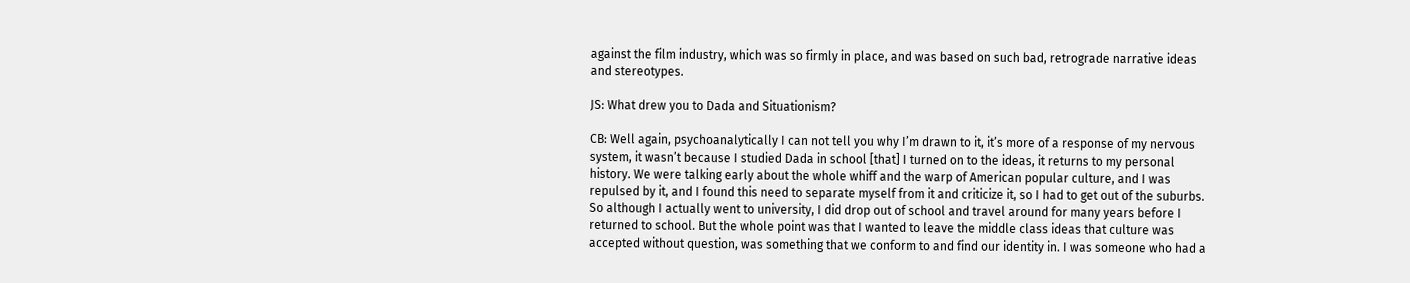against the film industry, which was so firmly in place, and was based on such bad, retrograde narrative ideas and stereotypes.

JS: What drew you to Dada and Situationism?

CB: Well again, psychoanalytically I can not tell you why I’m drawn to it, it’s more of a response of my nervous system, it wasn’t because I studied Dada in school [that] I turned on to the ideas, it returns to my personal history. We were talking early about the whole whiff and the warp of American popular culture, and I was repulsed by it, and I found this need to separate myself from it and criticize it, so I had to get out of the suburbs. So although I actually went to university, I did drop out of school and travel around for many years before I returned to school. But the whole point was that I wanted to leave the middle class ideas that culture was accepted without question, was something that we conform to and find our identity in. I was someone who had a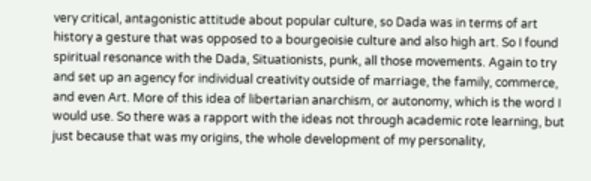very critical, antagonistic attitude about popular culture, so Dada was in terms of art history a gesture that was opposed to a bourgeoisie culture and also high art. So I found spiritual resonance with the Dada, Situationists, punk, all those movements. Again to try and set up an agency for individual creativity outside of marriage, the family, commerce, and even Art. More of this idea of libertarian anarchism, or autonomy, which is the word I would use. So there was a rapport with the ideas not through academic rote learning, but just because that was my origins, the whole development of my personality,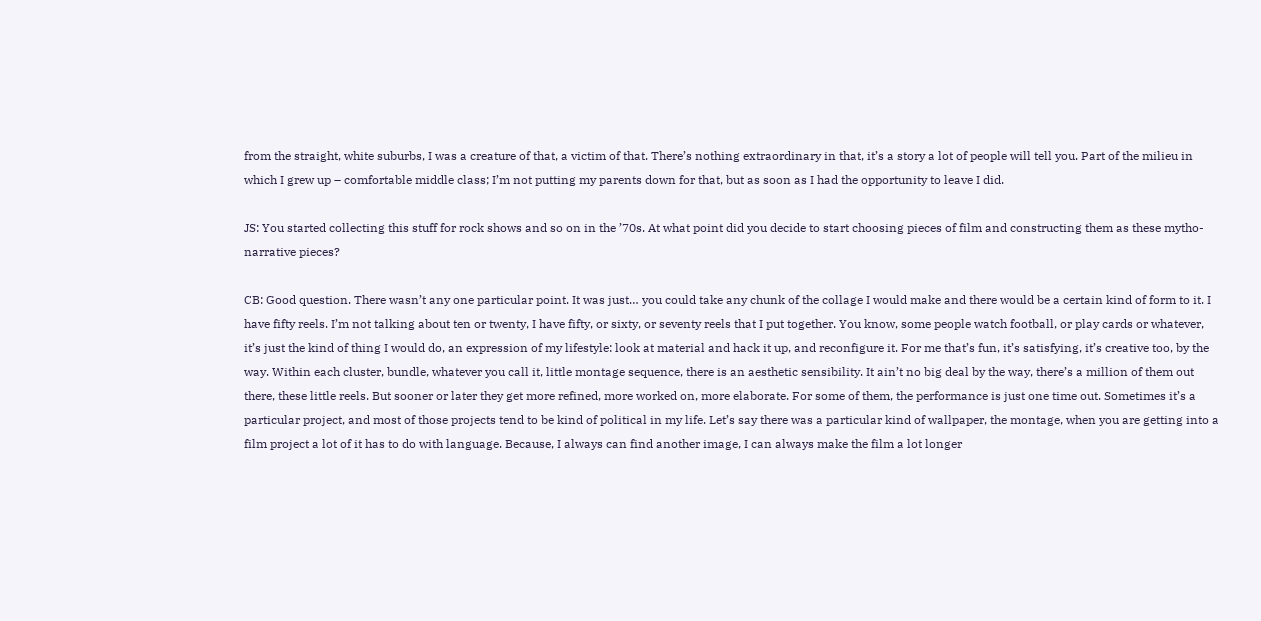from the straight, white suburbs, I was a creature of that, a victim of that. There’s nothing extraordinary in that, it’s a story a lot of people will tell you. Part of the milieu in which I grew up – comfortable middle class; I’m not putting my parents down for that, but as soon as I had the opportunity to leave I did.

JS: You started collecting this stuff for rock shows and so on in the ’70s. At what point did you decide to start choosing pieces of film and constructing them as these mytho-narrative pieces?

CB: Good question. There wasn’t any one particular point. It was just… you could take any chunk of the collage I would make and there would be a certain kind of form to it. I have fifty reels. I’m not talking about ten or twenty, I have fifty, or sixty, or seventy reels that I put together. You know, some people watch football, or play cards or whatever, it’s just the kind of thing I would do, an expression of my lifestyle: look at material and hack it up, and reconfigure it. For me that’s fun, it’s satisfying, it’s creative too, by the way. Within each cluster, bundle, whatever you call it, little montage sequence, there is an aesthetic sensibility. It ain’t no big deal by the way, there’s a million of them out there, these little reels. But sooner or later they get more refined, more worked on, more elaborate. For some of them, the performance is just one time out. Sometimes it’s a particular project, and most of those projects tend to be kind of political in my life. Let’s say there was a particular kind of wallpaper, the montage, when you are getting into a film project a lot of it has to do with language. Because, I always can find another image, I can always make the film a lot longer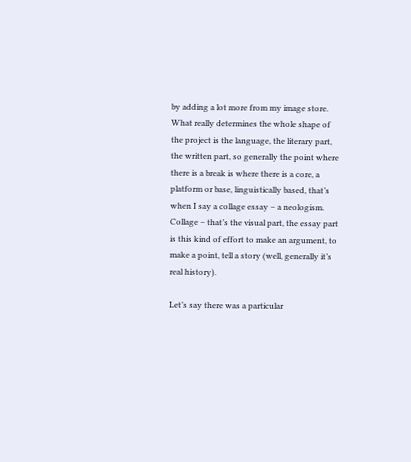by adding a lot more from my image store. What really determines the whole shape of the project is the language, the literary part, the written part, so generally the point where there is a break is where there is a core, a platform or base, linguistically based, that’s when I say a collage essay – a neologism. Collage – that’s the visual part, the essay part is this kind of effort to make an argument, to make a point, tell a story (well, generally it’s real history).

Let’s say there was a particular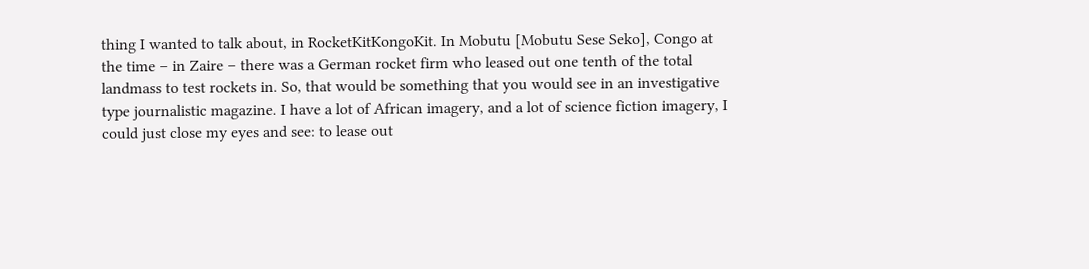thing I wanted to talk about, in RocketKitKongoKit. In Mobutu [Mobutu Sese Seko], Congo at the time – in Zaire – there was a German rocket firm who leased out one tenth of the total landmass to test rockets in. So, that would be something that you would see in an investigative type journalistic magazine. I have a lot of African imagery, and a lot of science fiction imagery, I could just close my eyes and see: to lease out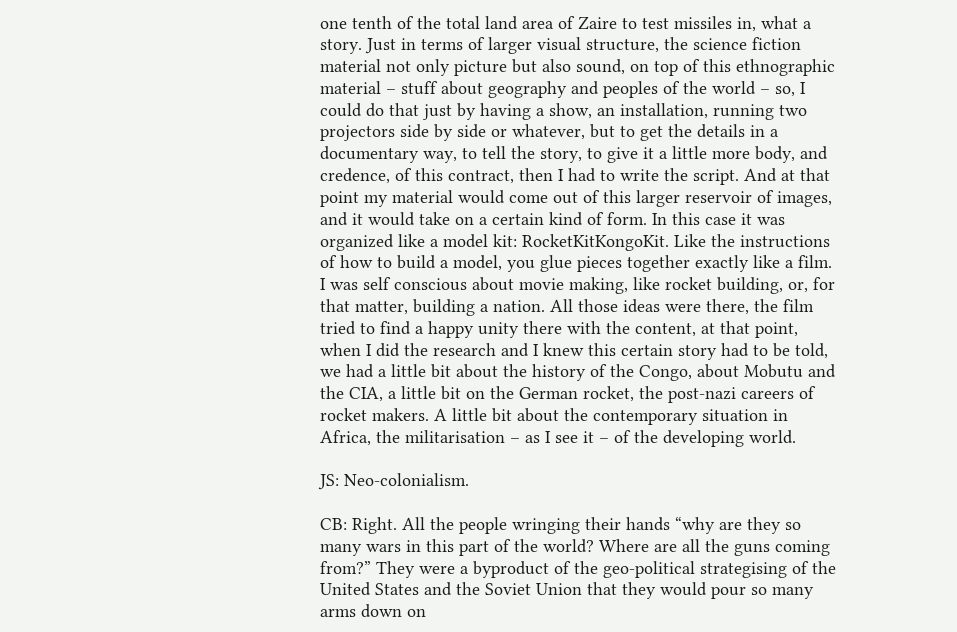one tenth of the total land area of Zaire to test missiles in, what a story. Just in terms of larger visual structure, the science fiction material not only picture but also sound, on top of this ethnographic material – stuff about geography and peoples of the world – so, I could do that just by having a show, an installation, running two projectors side by side or whatever, but to get the details in a documentary way, to tell the story, to give it a little more body, and credence, of this contract, then I had to write the script. And at that point my material would come out of this larger reservoir of images, and it would take on a certain kind of form. In this case it was organized like a model kit: RocketKitKongoKit. Like the instructions of how to build a model, you glue pieces together exactly like a film. I was self conscious about movie making, like rocket building, or, for that matter, building a nation. All those ideas were there, the film tried to find a happy unity there with the content, at that point, when I did the research and I knew this certain story had to be told, we had a little bit about the history of the Congo, about Mobutu and the CIA, a little bit on the German rocket, the post-nazi careers of rocket makers. A little bit about the contemporary situation in Africa, the militarisation – as I see it – of the developing world.

JS: Neo-colonialism.

CB: Right. All the people wringing their hands “why are they so many wars in this part of the world? Where are all the guns coming from?” They were a byproduct of the geo-political strategising of the United States and the Soviet Union that they would pour so many arms down on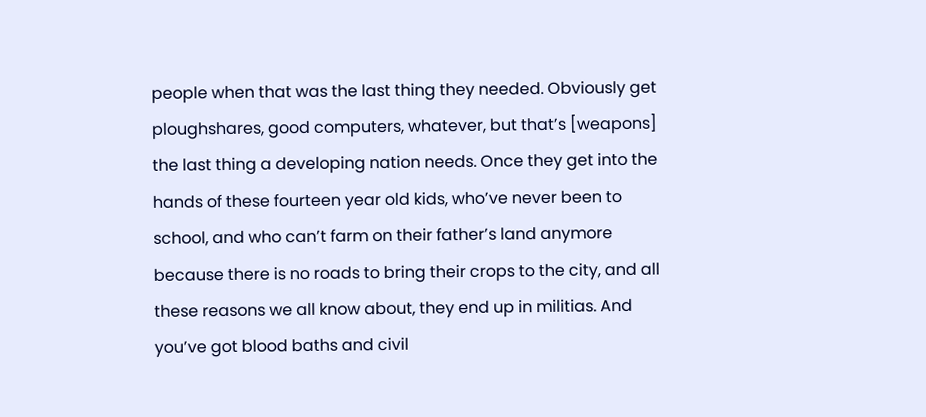people when that was the last thing they needed. Obviously get ploughshares, good computers, whatever, but that’s [weapons] the last thing a developing nation needs. Once they get into the hands of these fourteen year old kids, who’ve never been to school, and who can’t farm on their father’s land anymore because there is no roads to bring their crops to the city, and all these reasons we all know about, they end up in militias. And you’ve got blood baths and civil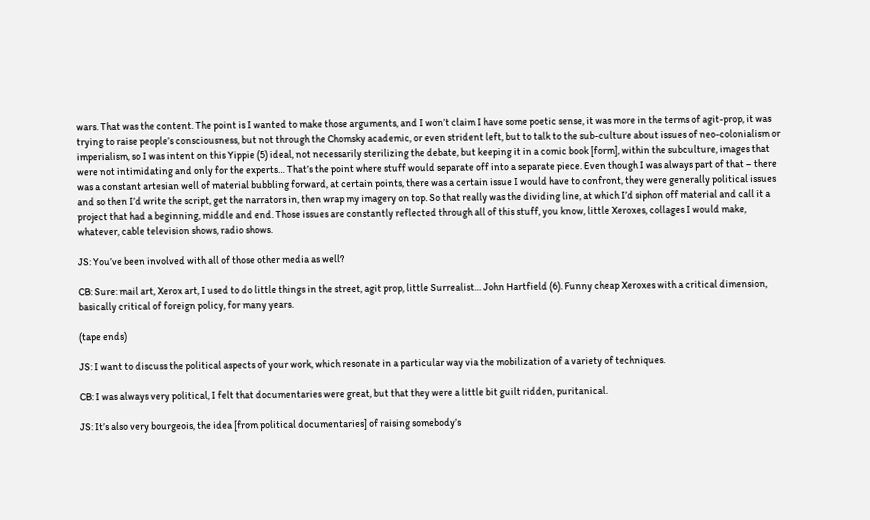wars. That was the content. The point is I wanted to make those arguments, and I won’t claim I have some poetic sense, it was more in the terms of agit-prop, it was trying to raise people’s consciousness, but not through the Chomsky academic, or even strident left, but to talk to the sub-culture about issues of neo-colonialism or imperialism, so I was intent on this Yippie (5) ideal, not necessarily sterilizing the debate, but keeping it in a comic book [form], within the subculture, images that were not intimidating and only for the experts… That’s the point where stuff would separate off into a separate piece. Even though I was always part of that – there was a constant artesian well of material bubbling forward, at certain points, there was a certain issue I would have to confront, they were generally political issues and so then I’d write the script, get the narrators in, then wrap my imagery on top. So that really was the dividing line, at which I’d siphon off material and call it a project that had a beginning, middle and end. Those issues are constantly reflected through all of this stuff, you know, little Xeroxes, collages I would make, whatever, cable television shows, radio shows.

JS: You’ve been involved with all of those other media as well?

CB: Sure: mail art, Xerox art, I used to do little things in the street, agit prop, little Surrealist… John Hartfield (6). Funny cheap Xeroxes with a critical dimension, basically critical of foreign policy, for many years.

(tape ends)

JS: I want to discuss the political aspects of your work, which resonate in a particular way via the mobilization of a variety of techniques.

CB: I was always very political, I felt that documentaries were great, but that they were a little bit guilt ridden, puritanical.

JS: It’s also very bourgeois, the idea [from political documentaries] of raising somebody’s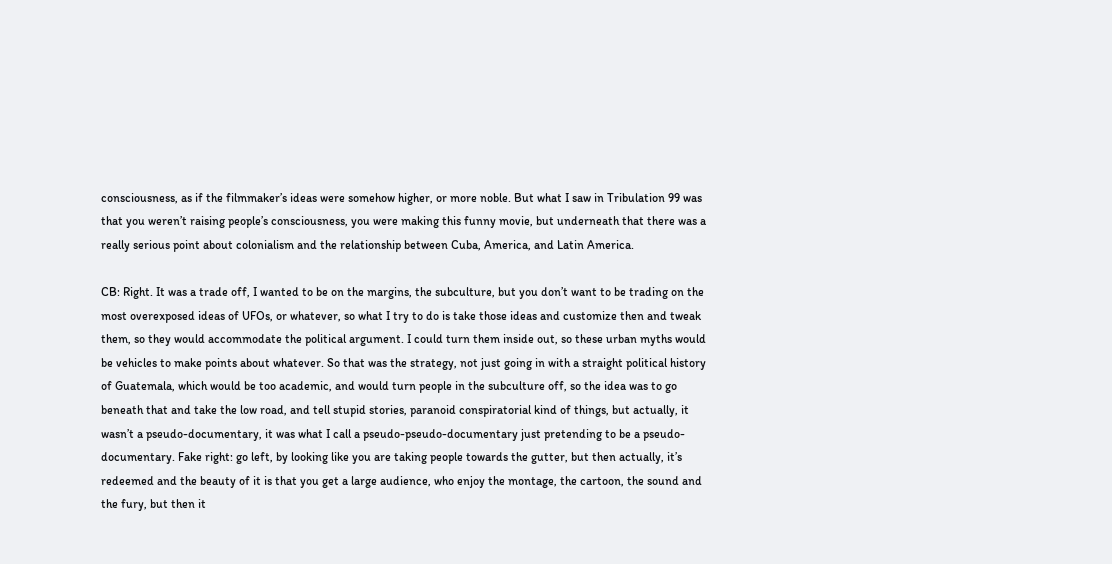consciousness, as if the filmmaker’s ideas were somehow higher, or more noble. But what I saw in Tribulation 99 was that you weren’t raising people’s consciousness, you were making this funny movie, but underneath that there was a really serious point about colonialism and the relationship between Cuba, America, and Latin America.

CB: Right. It was a trade off, I wanted to be on the margins, the subculture, but you don’t want to be trading on the most overexposed ideas of UFOs, or whatever, so what I try to do is take those ideas and customize then and tweak them, so they would accommodate the political argument. I could turn them inside out, so these urban myths would be vehicles to make points about whatever. So that was the strategy, not just going in with a straight political history of Guatemala, which would be too academic, and would turn people in the subculture off, so the idea was to go beneath that and take the low road, and tell stupid stories, paranoid conspiratorial kind of things, but actually, it wasn’t a pseudo-documentary, it was what I call a pseudo-pseudo-documentary just pretending to be a pseudo-documentary. Fake right: go left, by looking like you are taking people towards the gutter, but then actually, it’s redeemed and the beauty of it is that you get a large audience, who enjoy the montage, the cartoon, the sound and the fury, but then it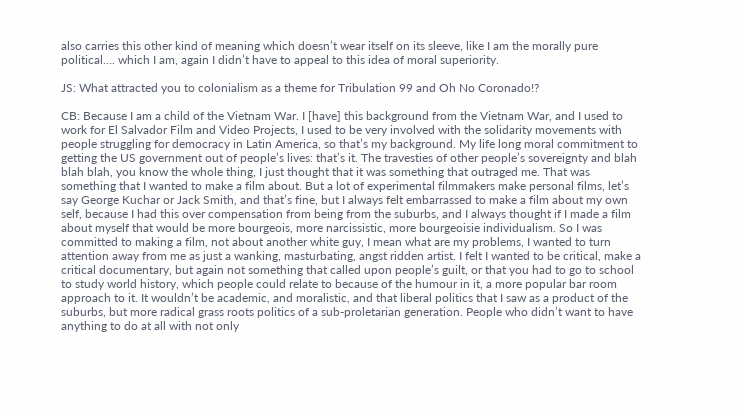also carries this other kind of meaning which doesn’t wear itself on its sleeve, like I am the morally pure political…. which I am, again I didn’t have to appeal to this idea of moral superiority.

JS: What attracted you to colonialism as a theme for Tribulation 99 and Oh No Coronado!?

CB: Because I am a child of the Vietnam War. I [have] this background from the Vietnam War, and I used to work for El Salvador Film and Video Projects, I used to be very involved with the solidarity movements with people struggling for democracy in Latin America, so that’s my background. My life long moral commitment to getting the US government out of people’s lives: that’s it. The travesties of other people’s sovereignty and blah blah blah, you know the whole thing, I just thought that it was something that outraged me. That was something that I wanted to make a film about. But a lot of experimental filmmakers make personal films, let’s say George Kuchar or Jack Smith, and that’s fine, but I always felt embarrassed to make a film about my own self, because I had this over compensation from being from the suburbs, and I always thought if I made a film about myself that would be more bourgeois, more narcissistic, more bourgeoisie individualism. So I was committed to making a film, not about another white guy, I mean what are my problems, I wanted to turn attention away from me as just a wanking, masturbating, angst ridden artist. I felt I wanted to be critical, make a critical documentary, but again not something that called upon people’s guilt, or that you had to go to school to study world history, which people could relate to because of the humour in it, a more popular bar room approach to it. It wouldn’t be academic, and moralistic, and that liberal politics that I saw as a product of the suburbs, but more radical grass roots politics of a sub-proletarian generation. People who didn’t want to have anything to do at all with not only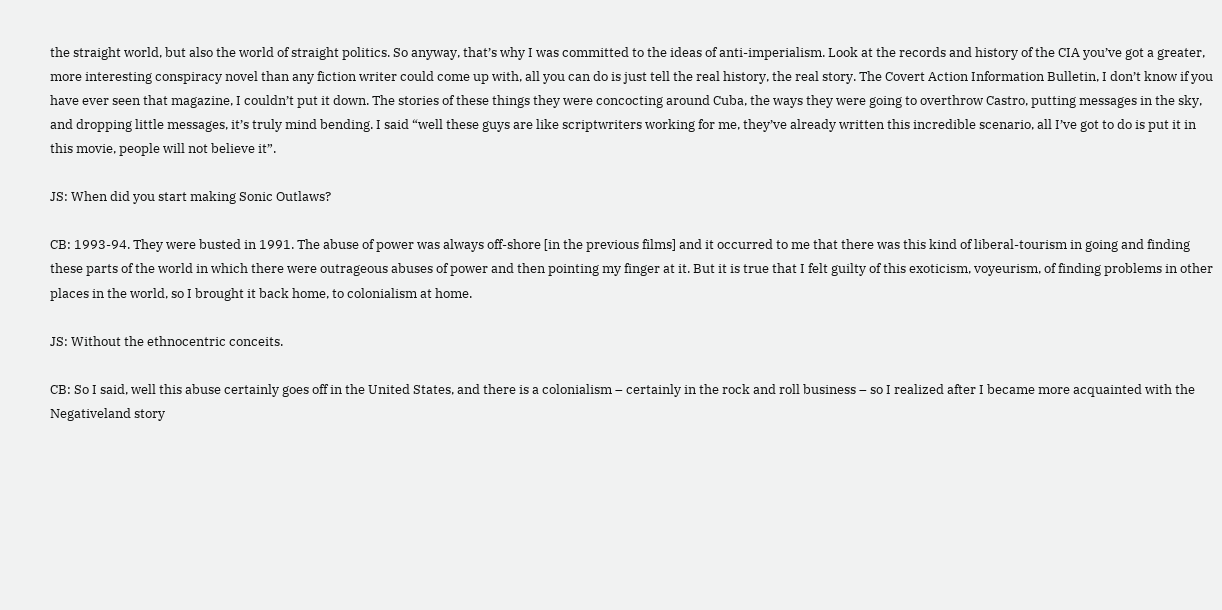the straight world, but also the world of straight politics. So anyway, that’s why I was committed to the ideas of anti-imperialism. Look at the records and history of the CIA you’ve got a greater, more interesting conspiracy novel than any fiction writer could come up with, all you can do is just tell the real history, the real story. The Covert Action Information Bulletin, I don’t know if you have ever seen that magazine, I couldn’t put it down. The stories of these things they were concocting around Cuba, the ways they were going to overthrow Castro, putting messages in the sky, and dropping little messages, it’s truly mind bending. I said “well these guys are like scriptwriters working for me, they’ve already written this incredible scenario, all I’ve got to do is put it in this movie, people will not believe it”.

JS: When did you start making Sonic Outlaws?

CB: 1993-94. They were busted in 1991. The abuse of power was always off-shore [in the previous films] and it occurred to me that there was this kind of liberal-tourism in going and finding these parts of the world in which there were outrageous abuses of power and then pointing my finger at it. But it is true that I felt guilty of this exoticism, voyeurism, of finding problems in other places in the world, so I brought it back home, to colonialism at home.

JS: Without the ethnocentric conceits.

CB: So I said, well this abuse certainly goes off in the United States, and there is a colonialism – certainly in the rock and roll business – so I realized after I became more acquainted with the Negativeland story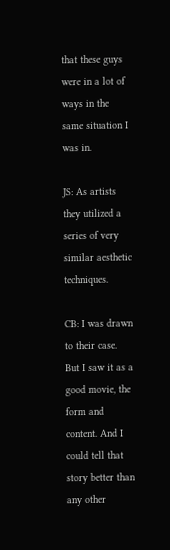that these guys were in a lot of ways in the same situation I was in.

JS: As artists they utilized a series of very similar aesthetic techniques.

CB: I was drawn to their case. But I saw it as a good movie, the form and content. And I could tell that story better than any other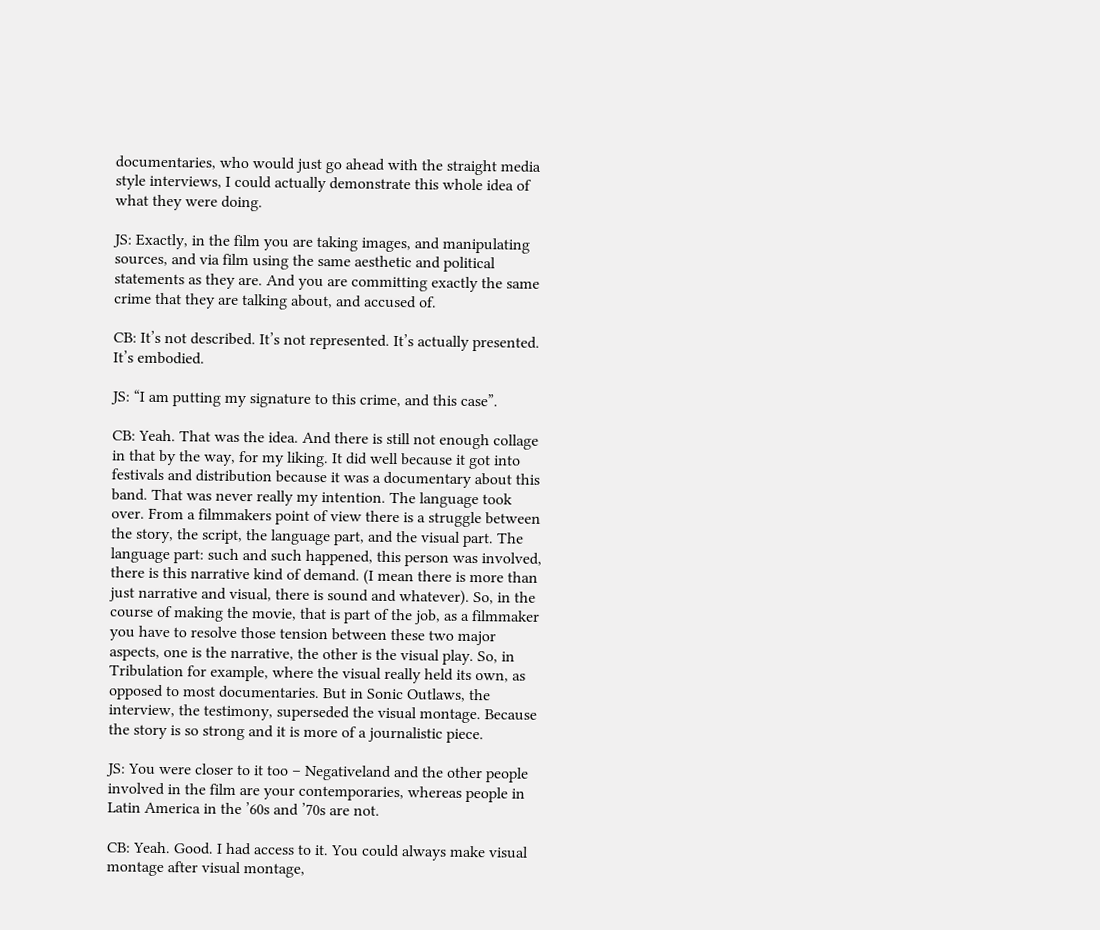documentaries, who would just go ahead with the straight media style interviews, I could actually demonstrate this whole idea of what they were doing.

JS: Exactly, in the film you are taking images, and manipulating sources, and via film using the same aesthetic and political statements as they are. And you are committing exactly the same crime that they are talking about, and accused of.

CB: It’s not described. It’s not represented. It’s actually presented. It’s embodied.

JS: “I am putting my signature to this crime, and this case”.

CB: Yeah. That was the idea. And there is still not enough collage in that by the way, for my liking. It did well because it got into festivals and distribution because it was a documentary about this band. That was never really my intention. The language took over. From a filmmakers point of view there is a struggle between the story, the script, the language part, and the visual part. The language part: such and such happened, this person was involved, there is this narrative kind of demand. (I mean there is more than just narrative and visual, there is sound and whatever). So, in the course of making the movie, that is part of the job, as a filmmaker you have to resolve those tension between these two major aspects, one is the narrative, the other is the visual play. So, in Tribulation for example, where the visual really held its own, as opposed to most documentaries. But in Sonic Outlaws, the interview, the testimony, superseded the visual montage. Because the story is so strong and it is more of a journalistic piece.

JS: You were closer to it too – Negativeland and the other people involved in the film are your contemporaries, whereas people in Latin America in the ’60s and ’70s are not.

CB: Yeah. Good. I had access to it. You could always make visual montage after visual montage,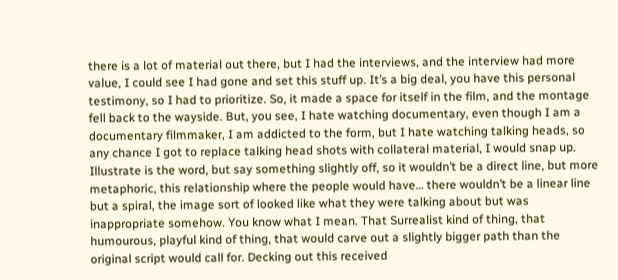there is a lot of material out there, but I had the interviews, and the interview had more value, I could see I had gone and set this stuff up. It’s a big deal, you have this personal testimony, so I had to prioritize. So, it made a space for itself in the film, and the montage fell back to the wayside. But, you see, I hate watching documentary, even though I am a documentary filmmaker, I am addicted to the form, but I hate watching talking heads, so any chance I got to replace talking head shots with collateral material, I would snap up. Illustrate is the word, but say something slightly off, so it wouldn’t be a direct line, but more metaphoric, this relationship where the people would have… there wouldn’t be a linear line but a spiral, the image sort of looked like what they were talking about but was inappropriate somehow. You know what I mean. That Surrealist kind of thing, that humourous, playful kind of thing, that would carve out a slightly bigger path than the original script would call for. Decking out this received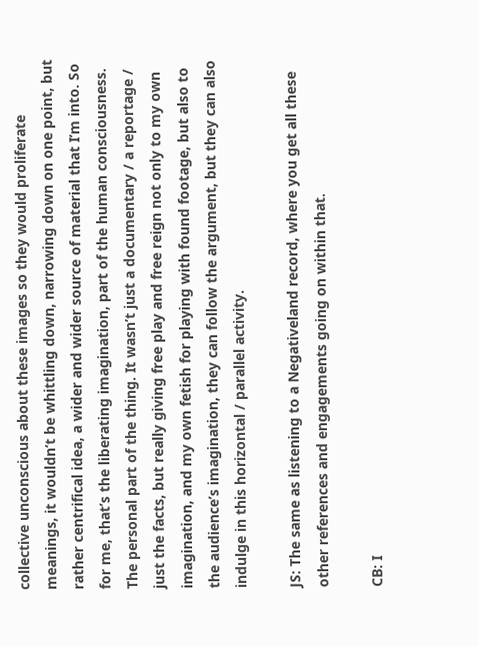collective unconscious about these images so they would proliferate meanings, it wouldn’t be whittling down, narrowing down on one point, but rather centrifical idea, a wider and wider source of material that I’m into. So for me, that’s the liberating imagination, part of the human consciousness. The personal part of the thing. It wasn’t just a documentary / a reportage / just the facts, but really giving free play and free reign not only to my own imagination, and my own fetish for playing with found footage, but also to the audience’s imagination, they can follow the argument, but they can also indulge in this horizontal / parallel activity.

JS: The same as listening to a Negativeland record, where you get all these other references and engagements going on within that.

CB: I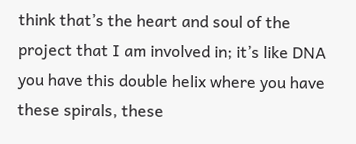think that’s the heart and soul of the project that I am involved in; it’s like DNA you have this double helix where you have these spirals, these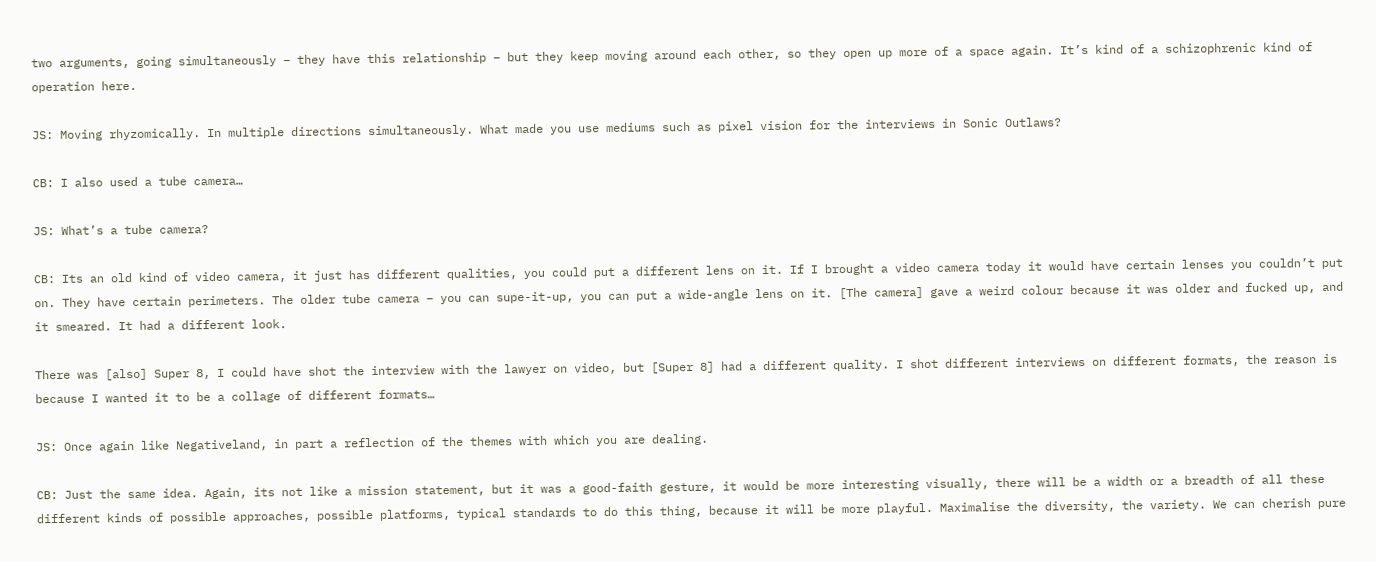two arguments, going simultaneously – they have this relationship – but they keep moving around each other, so they open up more of a space again. It’s kind of a schizophrenic kind of operation here.

JS: Moving rhyzomically. In multiple directions simultaneously. What made you use mediums such as pixel vision for the interviews in Sonic Outlaws?

CB: I also used a tube camera…

JS: What’s a tube camera?

CB: Its an old kind of video camera, it just has different qualities, you could put a different lens on it. If I brought a video camera today it would have certain lenses you couldn’t put on. They have certain perimeters. The older tube camera – you can supe-it-up, you can put a wide-angle lens on it. [The camera] gave a weird colour because it was older and fucked up, and it smeared. It had a different look.

There was [also] Super 8, I could have shot the interview with the lawyer on video, but [Super 8] had a different quality. I shot different interviews on different formats, the reason is because I wanted it to be a collage of different formats…

JS: Once again like Negativeland, in part a reflection of the themes with which you are dealing.

CB: Just the same idea. Again, its not like a mission statement, but it was a good-faith gesture, it would be more interesting visually, there will be a width or a breadth of all these different kinds of possible approaches, possible platforms, typical standards to do this thing, because it will be more playful. Maximalise the diversity, the variety. We can cherish pure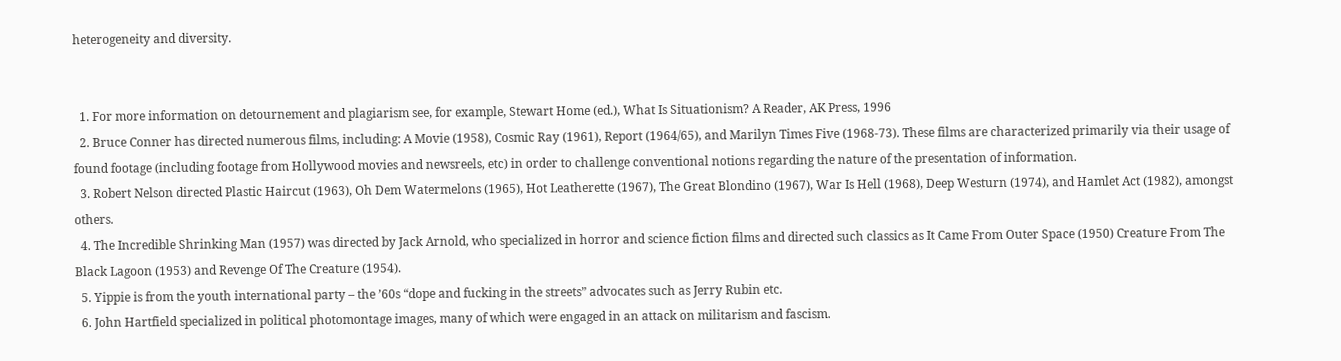heterogeneity and diversity.


  1. For more information on detournement and plagiarism see, for example, Stewart Home (ed.), What Is Situationism? A Reader, AK Press, 1996
  2. Bruce Conner has directed numerous films, including: A Movie (1958), Cosmic Ray (1961), Report (1964/65), and Marilyn Times Five (1968-73). These films are characterized primarily via their usage of found footage (including footage from Hollywood movies and newsreels, etc) in order to challenge conventional notions regarding the nature of the presentation of information.
  3. Robert Nelson directed Plastic Haircut (1963), Oh Dem Watermelons (1965), Hot Leatherette (1967), The Great Blondino (1967), War Is Hell (1968), Deep Westurn (1974), and Hamlet Act (1982), amongst others.
  4. The Incredible Shrinking Man (1957) was directed by Jack Arnold, who specialized in horror and science fiction films and directed such classics as It Came From Outer Space (1950) Creature From The Black Lagoon (1953) and Revenge Of The Creature (1954).
  5. Yippie is from the youth international party – the ’60s “dope and fucking in the streets” advocates such as Jerry Rubin etc.
  6. John Hartfield specialized in political photomontage images, many of which were engaged in an attack on militarism and fascism.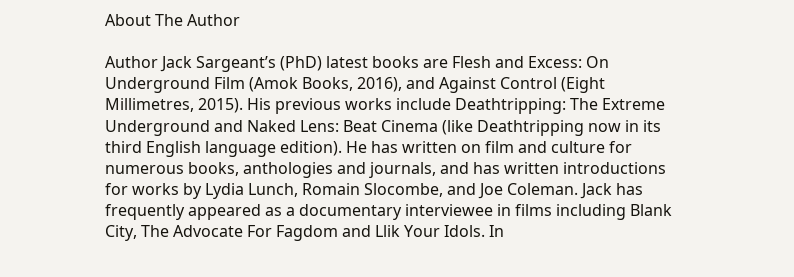About The Author

Author Jack Sargeant’s (PhD) latest books are Flesh and Excess: On Underground Film (Amok Books, 2016), and Against Control (Eight Millimetres, 2015). His previous works include Deathtripping: The Extreme Underground and Naked Lens: Beat Cinema (like Deathtripping now in its third English language edition). He has written on film and culture for numerous books, anthologies and journals, and has written introductions for works by Lydia Lunch, Romain Slocombe, and Joe Coleman. Jack has frequently appeared as a documentary interviewee in films including Blank City, The Advocate For Fagdom and Llik Your Idols. In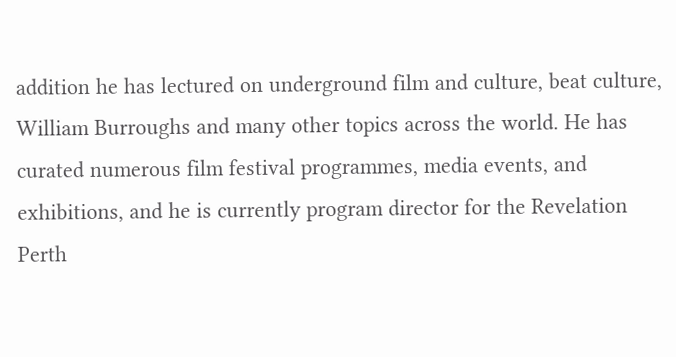addition he has lectured on underground film and culture, beat culture, William Burroughs and many other topics across the world. He has curated numerous film festival programmes, media events, and exhibitions, and he is currently program director for the Revelation Perth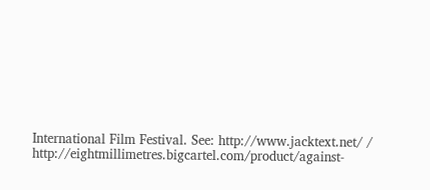International Film Festival. See: http://www.jacktext.net/ / http://eightmillimetres.bigcartel.com/product/against-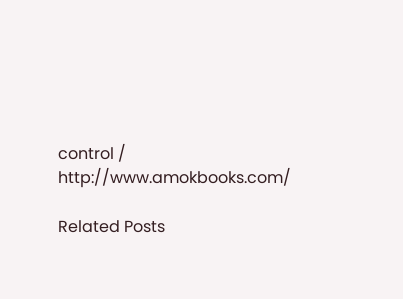control / http://www.amokbooks.com/

Related Posts